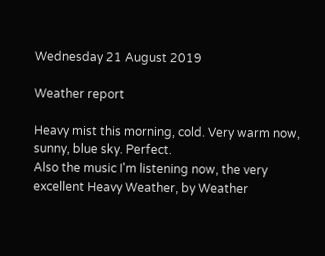Wednesday 21 August 2019

Weather report

Heavy mist this morning, cold. Very warm now, sunny, blue sky. Perfect.
Also the music I'm listening now, the very excellent Heavy Weather, by Weather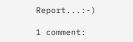Report...:-)

1 comment: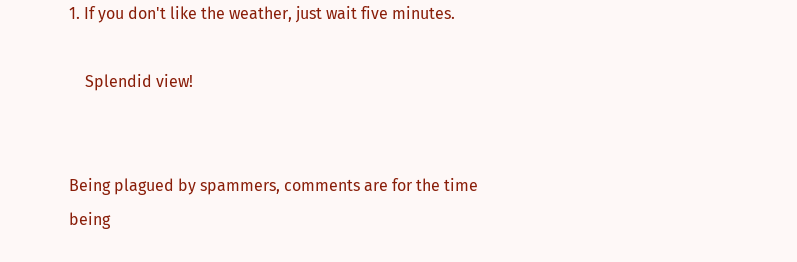1. If you don't like the weather, just wait five minutes.

    Splendid view!


Being plagued by spammers, comments are for the time being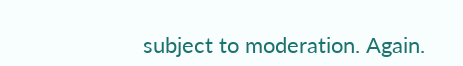subject to moderation. Again.